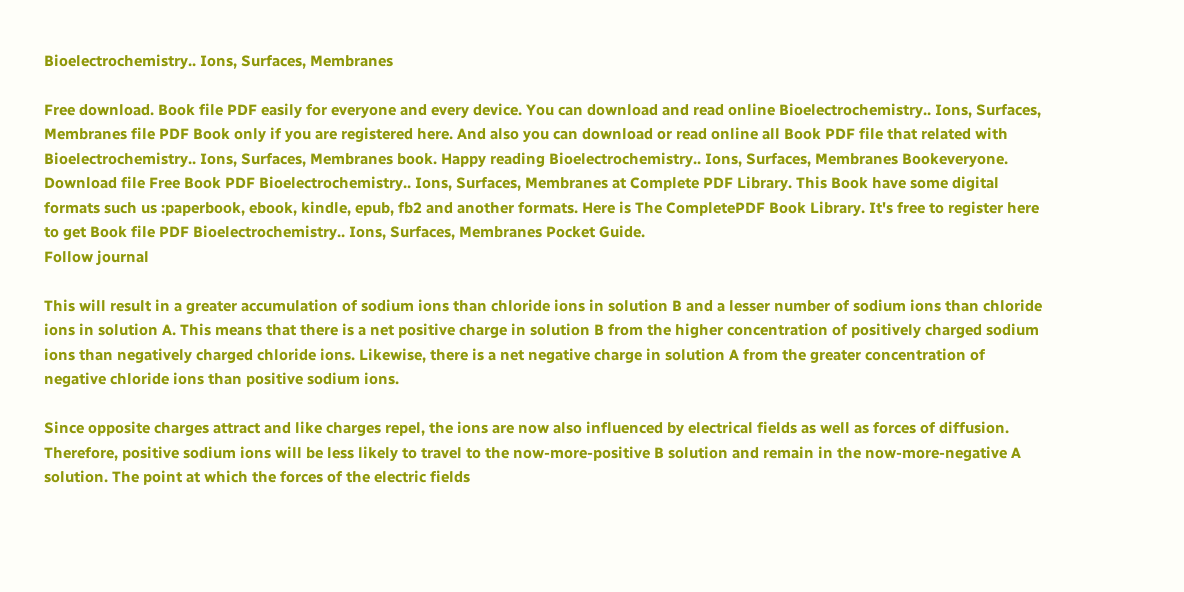Bioelectrochemistry.. Ions, Surfaces, Membranes

Free download. Book file PDF easily for everyone and every device. You can download and read online Bioelectrochemistry.. Ions, Surfaces, Membranes file PDF Book only if you are registered here. And also you can download or read online all Book PDF file that related with Bioelectrochemistry.. Ions, Surfaces, Membranes book. Happy reading Bioelectrochemistry.. Ions, Surfaces, Membranes Bookeveryone. Download file Free Book PDF Bioelectrochemistry.. Ions, Surfaces, Membranes at Complete PDF Library. This Book have some digital formats such us :paperbook, ebook, kindle, epub, fb2 and another formats. Here is The CompletePDF Book Library. It's free to register here to get Book file PDF Bioelectrochemistry.. Ions, Surfaces, Membranes Pocket Guide.
Follow journal

This will result in a greater accumulation of sodium ions than chloride ions in solution B and a lesser number of sodium ions than chloride ions in solution A. This means that there is a net positive charge in solution B from the higher concentration of positively charged sodium ions than negatively charged chloride ions. Likewise, there is a net negative charge in solution A from the greater concentration of negative chloride ions than positive sodium ions.

Since opposite charges attract and like charges repel, the ions are now also influenced by electrical fields as well as forces of diffusion. Therefore, positive sodium ions will be less likely to travel to the now-more-positive B solution and remain in the now-more-negative A solution. The point at which the forces of the electric fields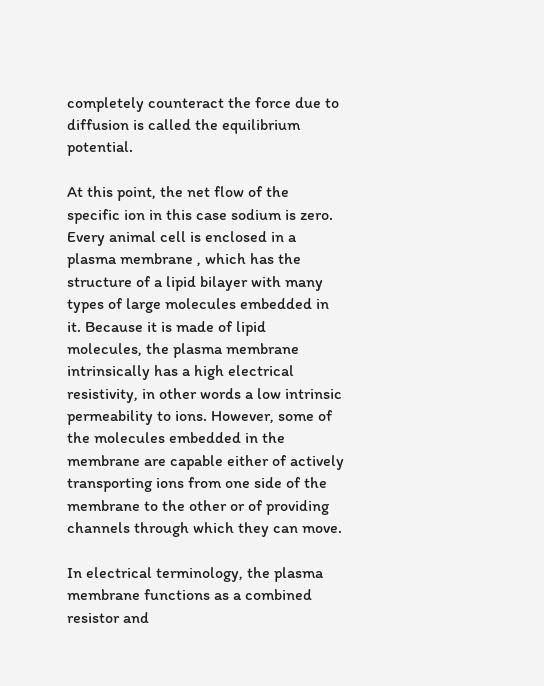completely counteract the force due to diffusion is called the equilibrium potential.

At this point, the net flow of the specific ion in this case sodium is zero. Every animal cell is enclosed in a plasma membrane , which has the structure of a lipid bilayer with many types of large molecules embedded in it. Because it is made of lipid molecules, the plasma membrane intrinsically has a high electrical resistivity, in other words a low intrinsic permeability to ions. However, some of the molecules embedded in the membrane are capable either of actively transporting ions from one side of the membrane to the other or of providing channels through which they can move.

In electrical terminology, the plasma membrane functions as a combined resistor and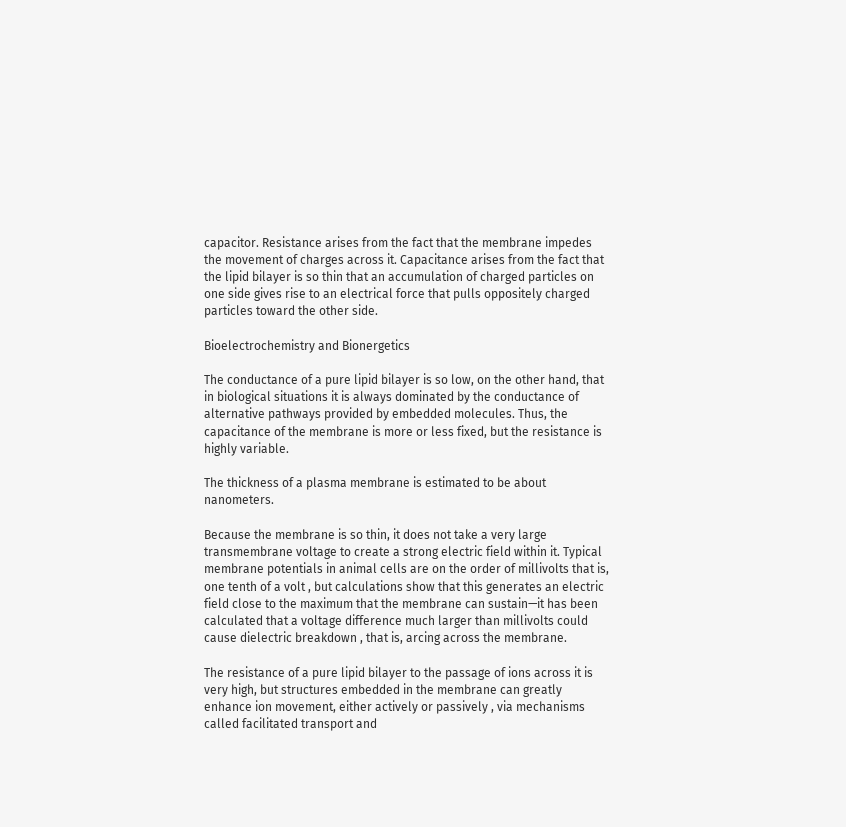capacitor. Resistance arises from the fact that the membrane impedes the movement of charges across it. Capacitance arises from the fact that the lipid bilayer is so thin that an accumulation of charged particles on one side gives rise to an electrical force that pulls oppositely charged particles toward the other side.

Bioelectrochemistry and Bionergetics

The conductance of a pure lipid bilayer is so low, on the other hand, that in biological situations it is always dominated by the conductance of alternative pathways provided by embedded molecules. Thus, the capacitance of the membrane is more or less fixed, but the resistance is highly variable.

The thickness of a plasma membrane is estimated to be about nanometers.

Because the membrane is so thin, it does not take a very large transmembrane voltage to create a strong electric field within it. Typical membrane potentials in animal cells are on the order of millivolts that is, one tenth of a volt , but calculations show that this generates an electric field close to the maximum that the membrane can sustain—it has been calculated that a voltage difference much larger than millivolts could cause dielectric breakdown , that is, arcing across the membrane.

The resistance of a pure lipid bilayer to the passage of ions across it is very high, but structures embedded in the membrane can greatly enhance ion movement, either actively or passively , via mechanisms called facilitated transport and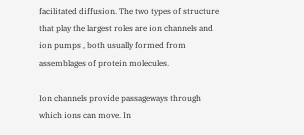facilitated diffusion. The two types of structure that play the largest roles are ion channels and ion pumps , both usually formed from assemblages of protein molecules.

Ion channels provide passageways through which ions can move. In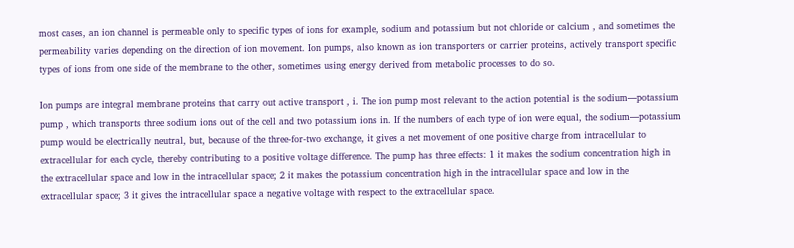most cases, an ion channel is permeable only to specific types of ions for example, sodium and potassium but not chloride or calcium , and sometimes the permeability varies depending on the direction of ion movement. Ion pumps, also known as ion transporters or carrier proteins, actively transport specific types of ions from one side of the membrane to the other, sometimes using energy derived from metabolic processes to do so.

Ion pumps are integral membrane proteins that carry out active transport , i. The ion pump most relevant to the action potential is the sodium—potassium pump , which transports three sodium ions out of the cell and two potassium ions in. If the numbers of each type of ion were equal, the sodium—potassium pump would be electrically neutral, but, because of the three-for-two exchange, it gives a net movement of one positive charge from intracellular to extracellular for each cycle, thereby contributing to a positive voltage difference. The pump has three effects: 1 it makes the sodium concentration high in the extracellular space and low in the intracellular space; 2 it makes the potassium concentration high in the intracellular space and low in the extracellular space; 3 it gives the intracellular space a negative voltage with respect to the extracellular space.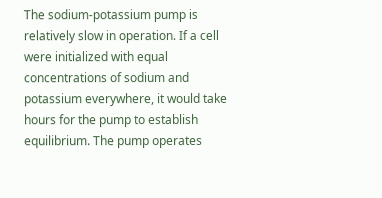The sodium-potassium pump is relatively slow in operation. If a cell were initialized with equal concentrations of sodium and potassium everywhere, it would take hours for the pump to establish equilibrium. The pump operates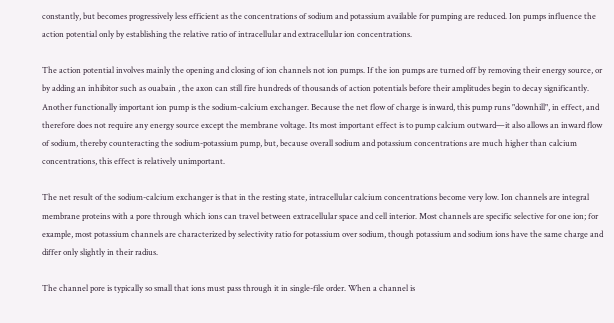constantly, but becomes progressively less efficient as the concentrations of sodium and potassium available for pumping are reduced. Ion pumps influence the action potential only by establishing the relative ratio of intracellular and extracellular ion concentrations.

The action potential involves mainly the opening and closing of ion channels not ion pumps. If the ion pumps are turned off by removing their energy source, or by adding an inhibitor such as ouabain , the axon can still fire hundreds of thousands of action potentials before their amplitudes begin to decay significantly. Another functionally important ion pump is the sodium-calcium exchanger. Because the net flow of charge is inward, this pump runs "downhill", in effect, and therefore does not require any energy source except the membrane voltage. Its most important effect is to pump calcium outward—it also allows an inward flow of sodium, thereby counteracting the sodium-potassium pump, but, because overall sodium and potassium concentrations are much higher than calcium concentrations, this effect is relatively unimportant.

The net result of the sodium-calcium exchanger is that in the resting state, intracellular calcium concentrations become very low. Ion channels are integral membrane proteins with a pore through which ions can travel between extracellular space and cell interior. Most channels are specific selective for one ion; for example, most potassium channels are characterized by selectivity ratio for potassium over sodium, though potassium and sodium ions have the same charge and differ only slightly in their radius.

The channel pore is typically so small that ions must pass through it in single-file order. When a channel is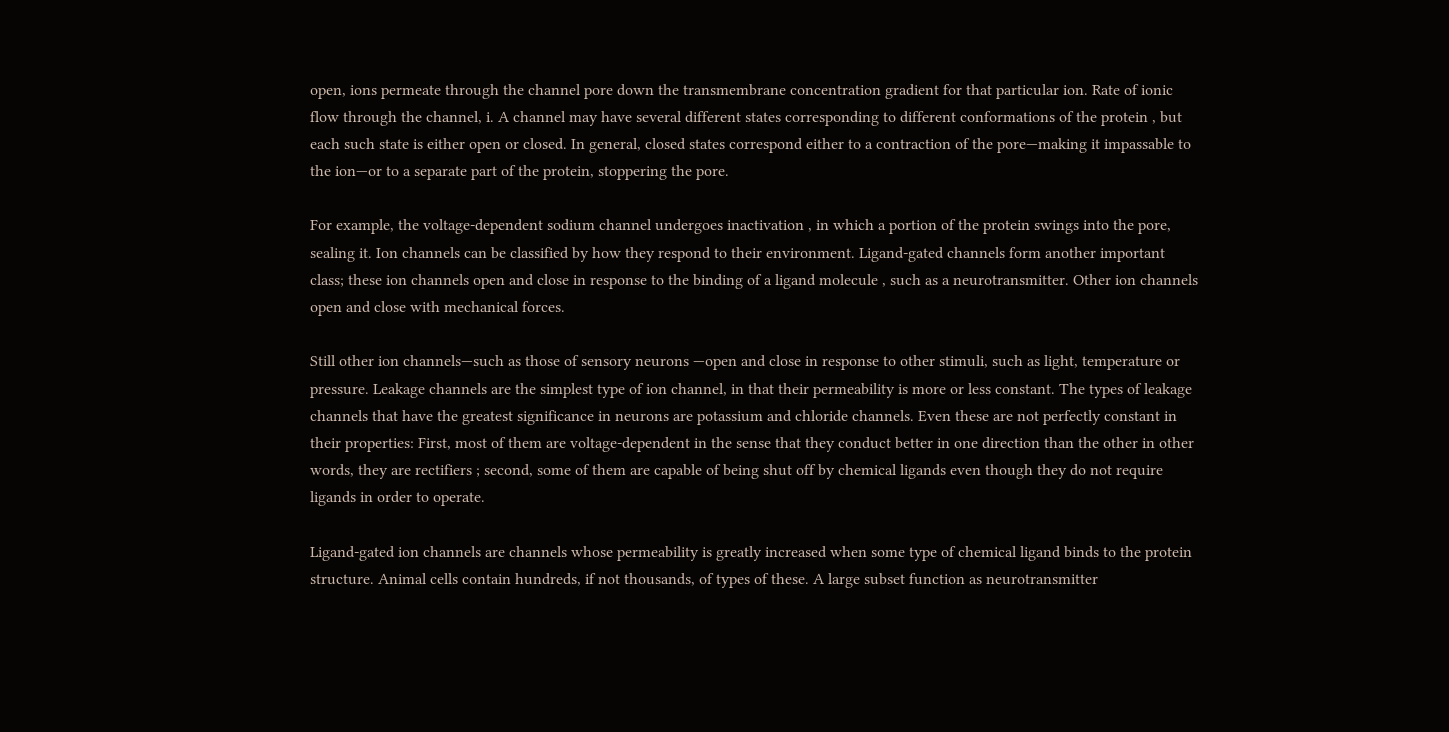open, ions permeate through the channel pore down the transmembrane concentration gradient for that particular ion. Rate of ionic flow through the channel, i. A channel may have several different states corresponding to different conformations of the protein , but each such state is either open or closed. In general, closed states correspond either to a contraction of the pore—making it impassable to the ion—or to a separate part of the protein, stoppering the pore.

For example, the voltage-dependent sodium channel undergoes inactivation , in which a portion of the protein swings into the pore, sealing it. Ion channels can be classified by how they respond to their environment. Ligand-gated channels form another important class; these ion channels open and close in response to the binding of a ligand molecule , such as a neurotransmitter. Other ion channels open and close with mechanical forces.

Still other ion channels—such as those of sensory neurons —open and close in response to other stimuli, such as light, temperature or pressure. Leakage channels are the simplest type of ion channel, in that their permeability is more or less constant. The types of leakage channels that have the greatest significance in neurons are potassium and chloride channels. Even these are not perfectly constant in their properties: First, most of them are voltage-dependent in the sense that they conduct better in one direction than the other in other words, they are rectifiers ; second, some of them are capable of being shut off by chemical ligands even though they do not require ligands in order to operate.

Ligand-gated ion channels are channels whose permeability is greatly increased when some type of chemical ligand binds to the protein structure. Animal cells contain hundreds, if not thousands, of types of these. A large subset function as neurotransmitter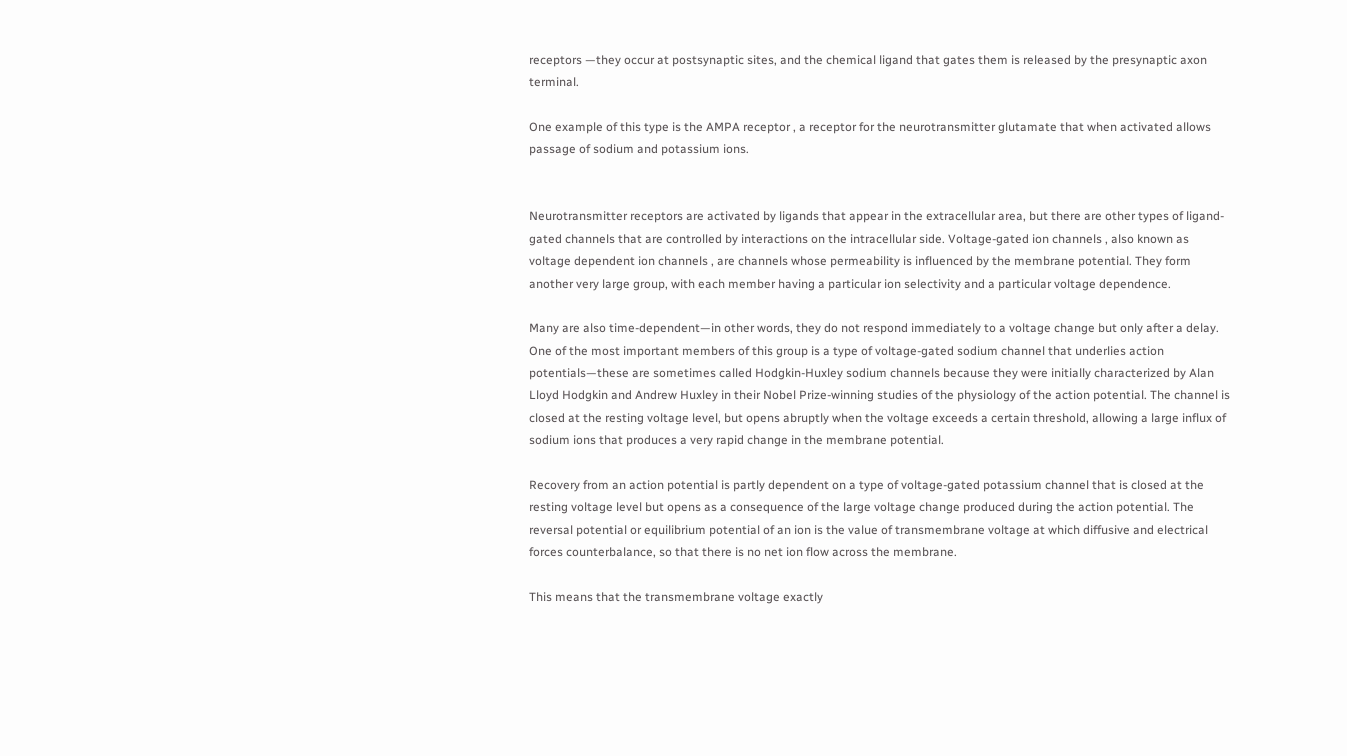receptors —they occur at postsynaptic sites, and the chemical ligand that gates them is released by the presynaptic axon terminal.

One example of this type is the AMPA receptor , a receptor for the neurotransmitter glutamate that when activated allows passage of sodium and potassium ions.


Neurotransmitter receptors are activated by ligands that appear in the extracellular area, but there are other types of ligand-gated channels that are controlled by interactions on the intracellular side. Voltage-gated ion channels , also known as voltage dependent ion channels , are channels whose permeability is influenced by the membrane potential. They form another very large group, with each member having a particular ion selectivity and a particular voltage dependence.

Many are also time-dependent—in other words, they do not respond immediately to a voltage change but only after a delay. One of the most important members of this group is a type of voltage-gated sodium channel that underlies action potentials—these are sometimes called Hodgkin-Huxley sodium channels because they were initially characterized by Alan Lloyd Hodgkin and Andrew Huxley in their Nobel Prize-winning studies of the physiology of the action potential. The channel is closed at the resting voltage level, but opens abruptly when the voltage exceeds a certain threshold, allowing a large influx of sodium ions that produces a very rapid change in the membrane potential.

Recovery from an action potential is partly dependent on a type of voltage-gated potassium channel that is closed at the resting voltage level but opens as a consequence of the large voltage change produced during the action potential. The reversal potential or equilibrium potential of an ion is the value of transmembrane voltage at which diffusive and electrical forces counterbalance, so that there is no net ion flow across the membrane.

This means that the transmembrane voltage exactly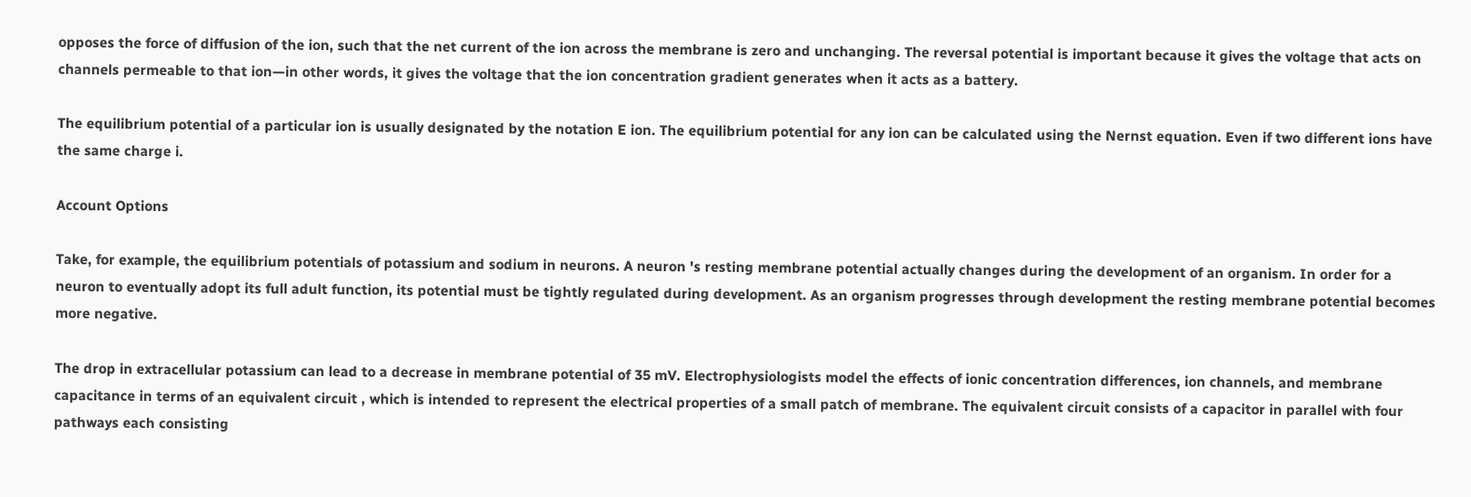opposes the force of diffusion of the ion, such that the net current of the ion across the membrane is zero and unchanging. The reversal potential is important because it gives the voltage that acts on channels permeable to that ion—in other words, it gives the voltage that the ion concentration gradient generates when it acts as a battery.

The equilibrium potential of a particular ion is usually designated by the notation E ion. The equilibrium potential for any ion can be calculated using the Nernst equation. Even if two different ions have the same charge i.

Account Options

Take, for example, the equilibrium potentials of potassium and sodium in neurons. A neuron 's resting membrane potential actually changes during the development of an organism. In order for a neuron to eventually adopt its full adult function, its potential must be tightly regulated during development. As an organism progresses through development the resting membrane potential becomes more negative.

The drop in extracellular potassium can lead to a decrease in membrane potential of 35 mV. Electrophysiologists model the effects of ionic concentration differences, ion channels, and membrane capacitance in terms of an equivalent circuit , which is intended to represent the electrical properties of a small patch of membrane. The equivalent circuit consists of a capacitor in parallel with four pathways each consisting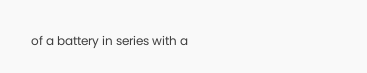of a battery in series with a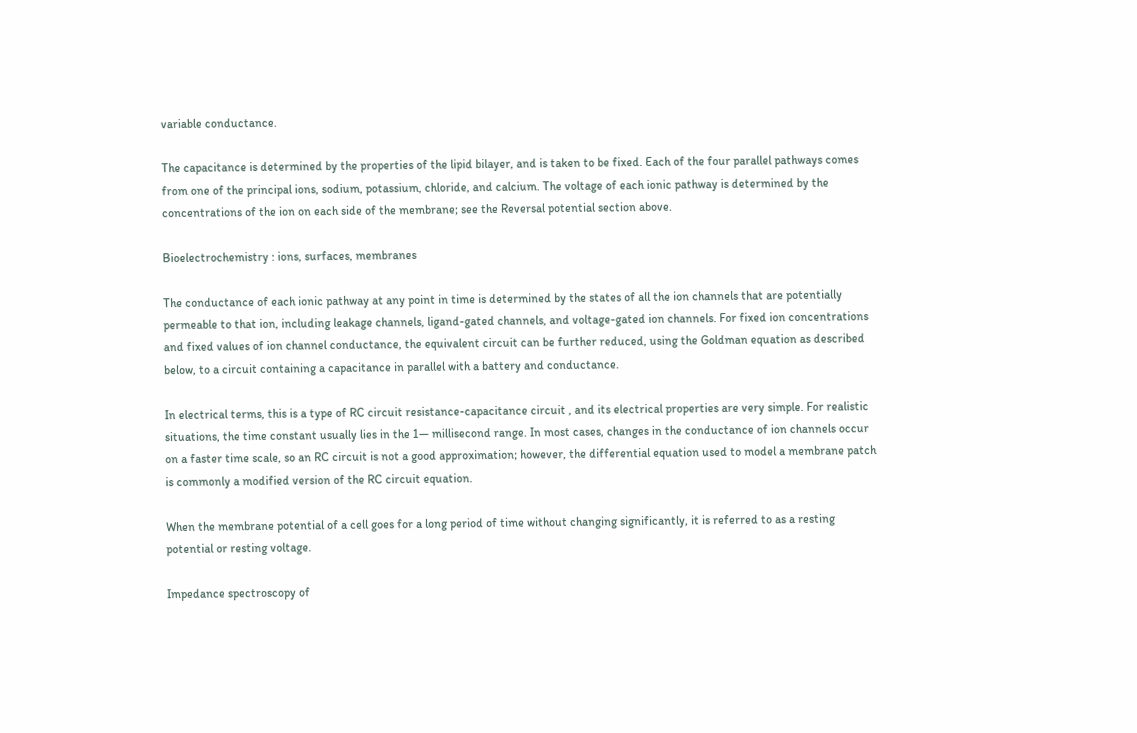variable conductance.

The capacitance is determined by the properties of the lipid bilayer, and is taken to be fixed. Each of the four parallel pathways comes from one of the principal ions, sodium, potassium, chloride, and calcium. The voltage of each ionic pathway is determined by the concentrations of the ion on each side of the membrane; see the Reversal potential section above.

Bioelectrochemistry : ions, surfaces, membranes

The conductance of each ionic pathway at any point in time is determined by the states of all the ion channels that are potentially permeable to that ion, including leakage channels, ligand-gated channels, and voltage-gated ion channels. For fixed ion concentrations and fixed values of ion channel conductance, the equivalent circuit can be further reduced, using the Goldman equation as described below, to a circuit containing a capacitance in parallel with a battery and conductance.

In electrical terms, this is a type of RC circuit resistance-capacitance circuit , and its electrical properties are very simple. For realistic situations, the time constant usually lies in the 1— millisecond range. In most cases, changes in the conductance of ion channels occur on a faster time scale, so an RC circuit is not a good approximation; however, the differential equation used to model a membrane patch is commonly a modified version of the RC circuit equation.

When the membrane potential of a cell goes for a long period of time without changing significantly, it is referred to as a resting potential or resting voltage.

Impedance spectroscopy of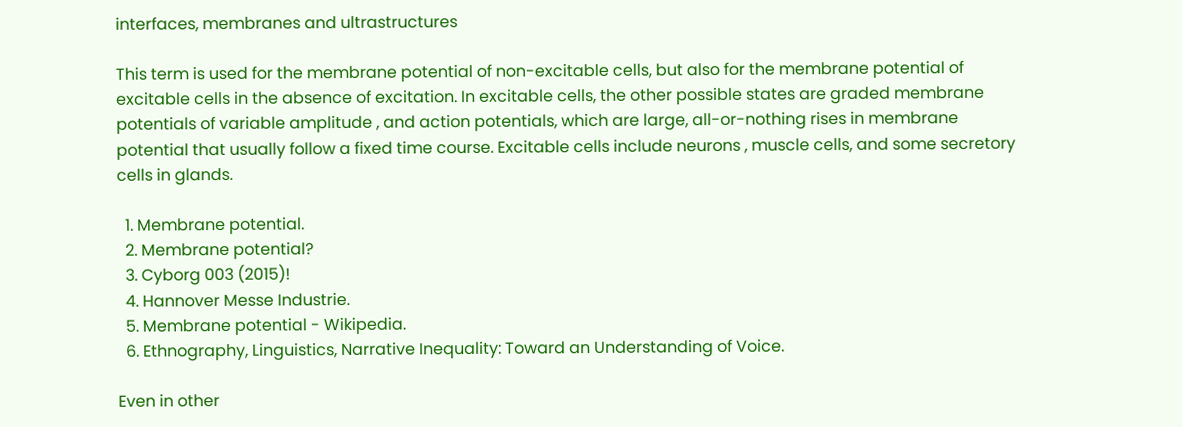interfaces, membranes and ultrastructures

This term is used for the membrane potential of non-excitable cells, but also for the membrane potential of excitable cells in the absence of excitation. In excitable cells, the other possible states are graded membrane potentials of variable amplitude , and action potentials, which are large, all-or-nothing rises in membrane potential that usually follow a fixed time course. Excitable cells include neurons , muscle cells, and some secretory cells in glands.

  1. Membrane potential.
  2. Membrane potential?
  3. Cyborg 003 (2015)!
  4. Hannover Messe Industrie.
  5. Membrane potential - Wikipedia.
  6. Ethnography, Linguistics, Narrative Inequality: Toward an Understanding of Voice.

Even in other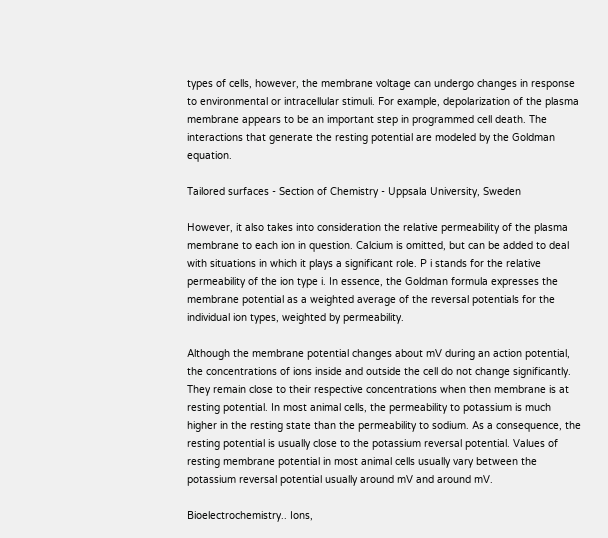types of cells, however, the membrane voltage can undergo changes in response to environmental or intracellular stimuli. For example, depolarization of the plasma membrane appears to be an important step in programmed cell death. The interactions that generate the resting potential are modeled by the Goldman equation.

Tailored surfaces - Section of Chemistry - Uppsala University, Sweden

However, it also takes into consideration the relative permeability of the plasma membrane to each ion in question. Calcium is omitted, but can be added to deal with situations in which it plays a significant role. P i stands for the relative permeability of the ion type i. In essence, the Goldman formula expresses the membrane potential as a weighted average of the reversal potentials for the individual ion types, weighted by permeability.

Although the membrane potential changes about mV during an action potential, the concentrations of ions inside and outside the cell do not change significantly. They remain close to their respective concentrations when then membrane is at resting potential. In most animal cells, the permeability to potassium is much higher in the resting state than the permeability to sodium. As a consequence, the resting potential is usually close to the potassium reversal potential. Values of resting membrane potential in most animal cells usually vary between the potassium reversal potential usually around mV and around mV.

Bioelectrochemistry.. Ions,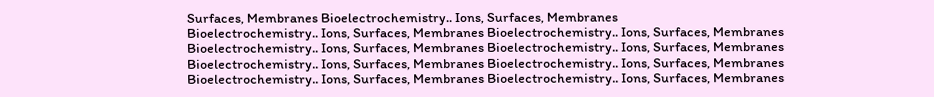Surfaces, Membranes Bioelectrochemistry.. Ions, Surfaces, Membranes
Bioelectrochemistry.. Ions, Surfaces, Membranes Bioelectrochemistry.. Ions, Surfaces, Membranes
Bioelectrochemistry.. Ions, Surfaces, Membranes Bioelectrochemistry.. Ions, Surfaces, Membranes
Bioelectrochemistry.. Ions, Surfaces, Membranes Bioelectrochemistry.. Ions, Surfaces, Membranes
Bioelectrochemistry.. Ions, Surfaces, Membranes Bioelectrochemistry.. Ions, Surfaces, Membranes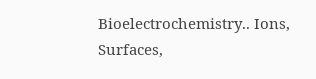Bioelectrochemistry.. Ions, Surfaces,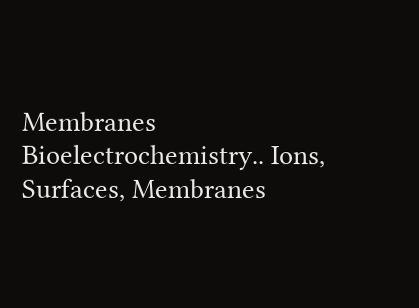Membranes Bioelectrochemistry.. Ions, Surfaces, Membranes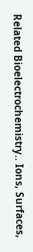Related Bioelectrochemistry.. Ions, Surfaces,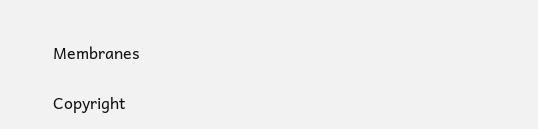Membranes

Copyright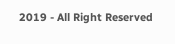2019 - All Right Reserved